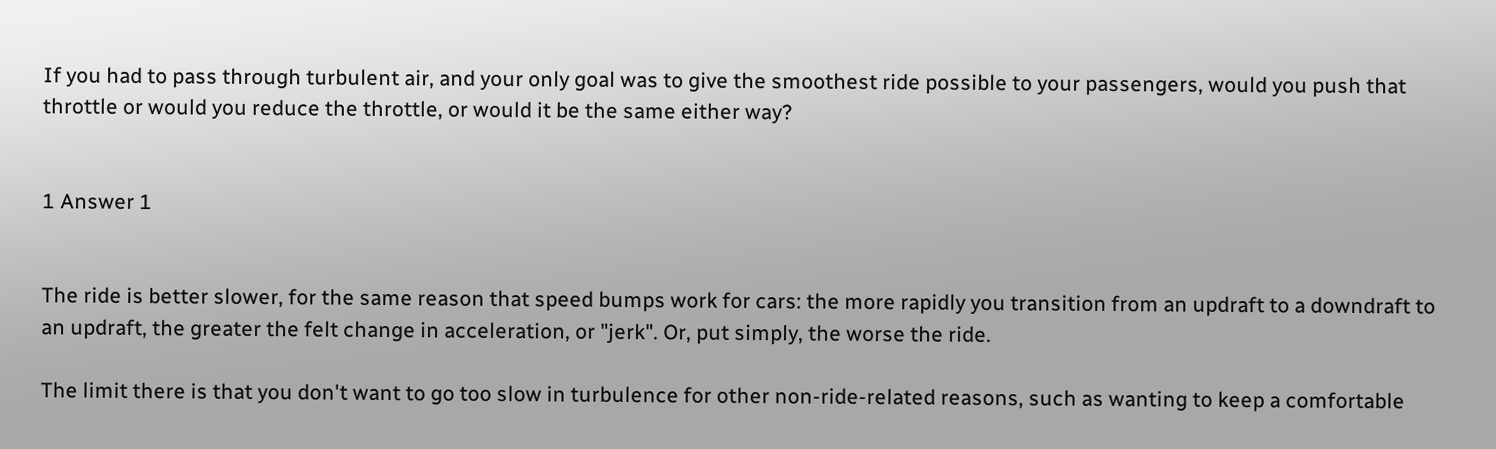If you had to pass through turbulent air, and your only goal was to give the smoothest ride possible to your passengers, would you push that throttle or would you reduce the throttle, or would it be the same either way?


1 Answer 1


The ride is better slower, for the same reason that speed bumps work for cars: the more rapidly you transition from an updraft to a downdraft to an updraft, the greater the felt change in acceleration, or "jerk". Or, put simply, the worse the ride.

The limit there is that you don't want to go too slow in turbulence for other non-ride-related reasons, such as wanting to keep a comfortable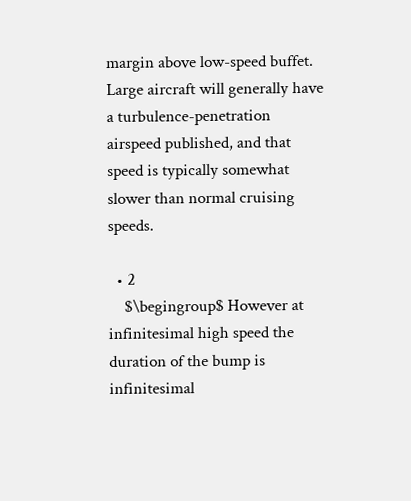margin above low-speed buffet. Large aircraft will generally have a turbulence-penetration airspeed published, and that speed is typically somewhat slower than normal cruising speeds.

  • 2
    $\begingroup$ However at infinitesimal high speed the duration of the bump is infinitesimal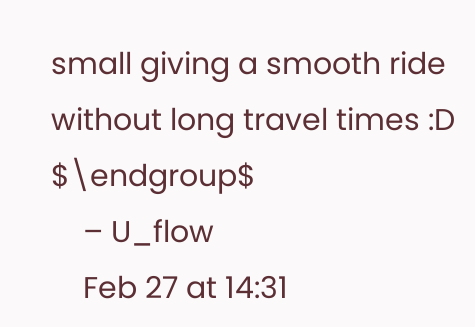small giving a smooth ride without long travel times :D $\endgroup$
    – U_flow
    Feb 27 at 14:31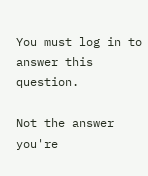You must log in to answer this question.

Not the answer you're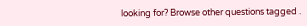looking for? Browse other questions tagged .